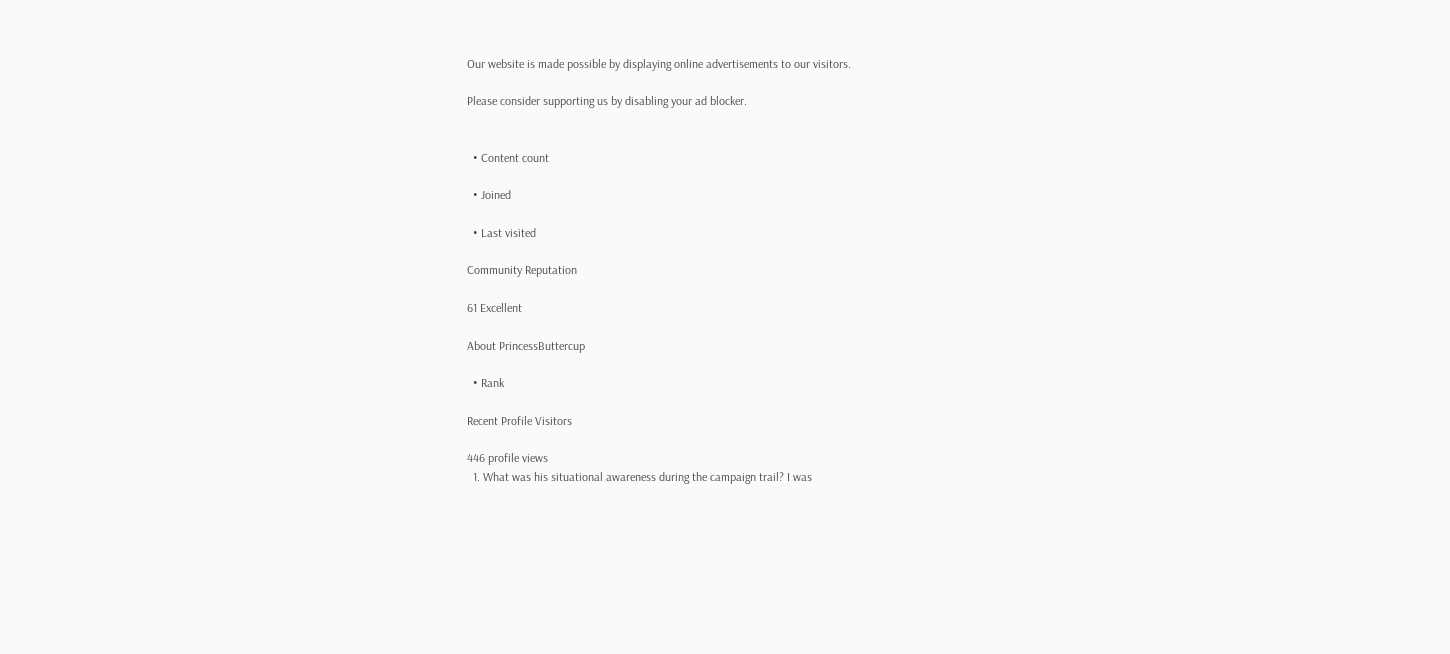Our website is made possible by displaying online advertisements to our visitors.

Please consider supporting us by disabling your ad blocker.


  • Content count

  • Joined

  • Last visited

Community Reputation

61 Excellent

About PrincessButtercup

  • Rank

Recent Profile Visitors

446 profile views
  1. What was his situational awareness during the campaign trail? I was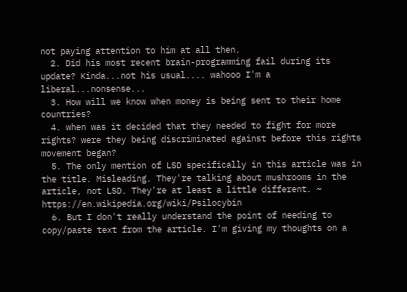not paying attention to him at all then.
  2. Did his most recent brain-programming fail during its update? Kinda...not his usual.... wahooo I'm a liberal...nonsense...
  3. How will we know when money is being sent to their home countries?
  4. when was it decided that they needed to fight for more rights? were they being discriminated against before this rights movement began?
  5. The only mention of LSD specifically in this article was in the title. Misleading. They're talking about mushrooms in the article, not LSD. They're at least a little different. ~ https://en.wikipedia.org/wiki/Psilocybin
  6. But I don't really understand the point of needing to copy/paste text from the article. I'm giving my thoughts on a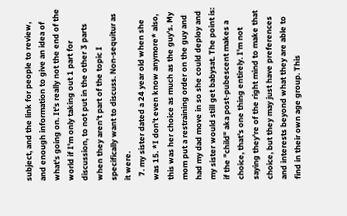subject, and the link for people to review, and enough information to give an idea of what's going on. It's really not the end of the world if I'm only taking out 1 part for discussion, to not put in the other 3 parts when they aren't part of the topic I specifically want to discuss. Non-sequitur as it were.
  7. my sister dated a 24 year old when she was 15. *I don't even know anymore* also, this was her choice as much as the guy's. My mom put a restraining order on the guy and had my dad move in so she could deploy and my sister would still get babysat. The point is: if the "child" aka post-pubescent makes a choice, that's one thing entirely. I'm not saying they're of the right mind to make that choice, but they may just have preferences and interests beyond what they are able to find in their own age group. This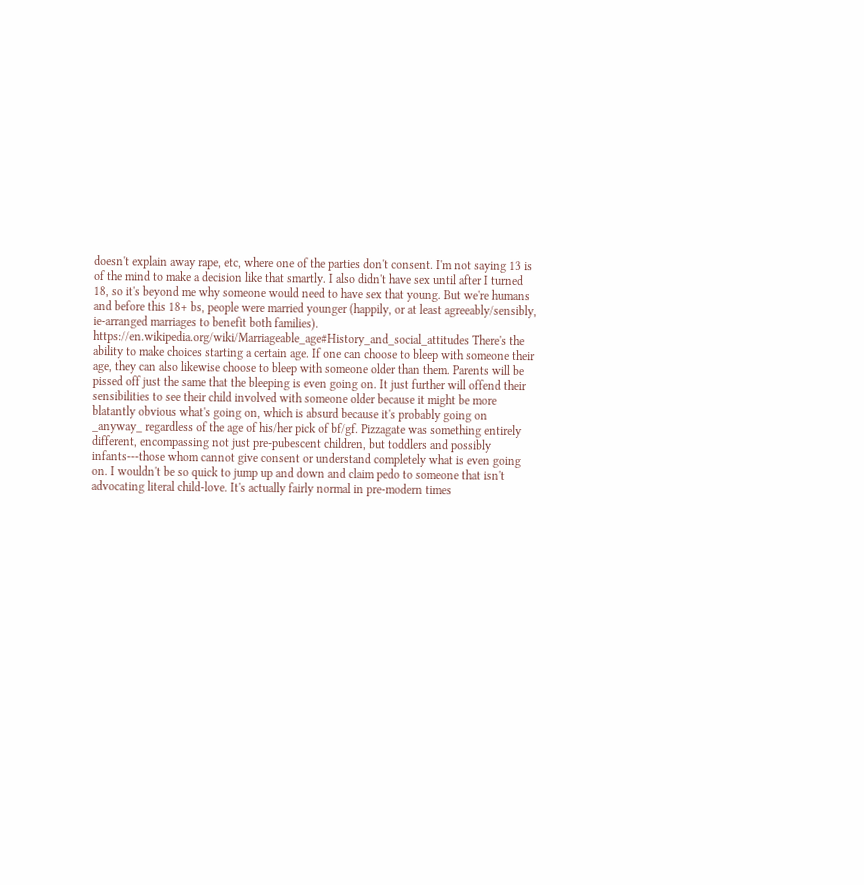doesn't explain away rape, etc, where one of the parties don't consent. I'm not saying 13 is of the mind to make a decision like that smartly. I also didn't have sex until after I turned 18, so it's beyond me why someone would need to have sex that young. But we're humans and before this 18+ bs, people were married younger (happily, or at least agreeably/sensibly, ie-arranged marriages to benefit both families). https://en.wikipedia.org/wiki/Marriageable_age#History_and_social_attitudes There's the ability to make choices starting a certain age. If one can choose to bleep with someone their age, they can also likewise choose to bleep with someone older than them. Parents will be pissed off just the same that the bleeping is even going on. It just further will offend their sensibilities to see their child involved with someone older because it might be more blatantly obvious what's going on, which is absurd because it's probably going on _anyway_ regardless of the age of his/her pick of bf/gf. Pizzagate was something entirely different, encompassing not just pre-pubescent children, but toddlers and possibly infants---those whom cannot give consent or understand completely what is even going on. I wouldn't be so quick to jump up and down and claim pedo to someone that isn't advocating literal child-love. It's actually fairly normal in pre-modern times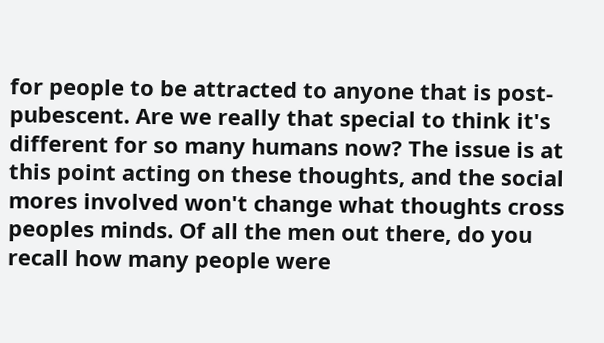for people to be attracted to anyone that is post-pubescent. Are we really that special to think it's different for so many humans now? The issue is at this point acting on these thoughts, and the social mores involved won't change what thoughts cross peoples minds. Of all the men out there, do you recall how many people were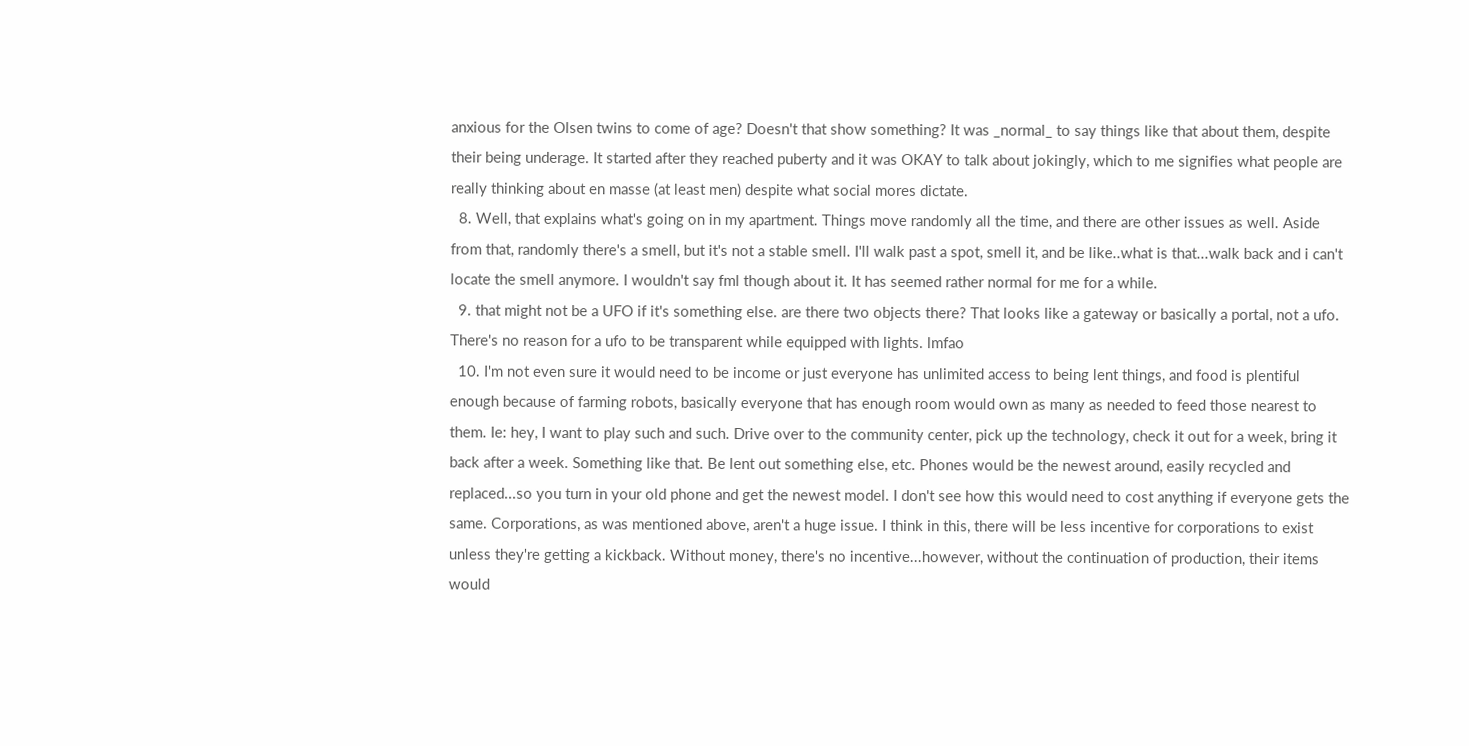anxious for the Olsen twins to come of age? Doesn't that show something? It was _normal_ to say things like that about them, despite their being underage. It started after they reached puberty and it was OKAY to talk about jokingly, which to me signifies what people are really thinking about en masse (at least men) despite what social mores dictate.
  8. Well, that explains what's going on in my apartment. Things move randomly all the time, and there are other issues as well. Aside from that, randomly there's a smell, but it's not a stable smell. I'll walk past a spot, smell it, and be like..what is that...walk back and i can't locate the smell anymore. I wouldn't say fml though about it. It has seemed rather normal for me for a while.
  9. that might not be a UFO if it's something else. are there two objects there? That looks like a gateway or basically a portal, not a ufo. There's no reason for a ufo to be transparent while equipped with lights. lmfao
  10. I'm not even sure it would need to be income or just everyone has unlimited access to being lent things, and food is plentiful enough because of farming robots, basically everyone that has enough room would own as many as needed to feed those nearest to them. Ie: hey, I want to play such and such. Drive over to the community center, pick up the technology, check it out for a week, bring it back after a week. Something like that. Be lent out something else, etc. Phones would be the newest around, easily recycled and replaced...so you turn in your old phone and get the newest model. I don't see how this would need to cost anything if everyone gets the same. Corporations, as was mentioned above, aren't a huge issue. I think in this, there will be less incentive for corporations to exist unless they're getting a kickback. Without money, there's no incentive...however, without the continuation of production, their items would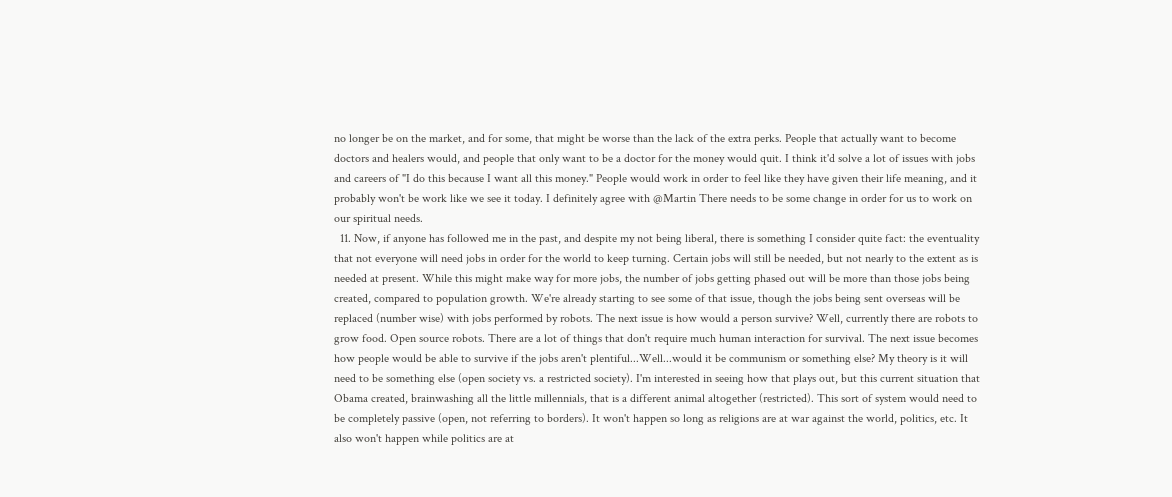no longer be on the market, and for some, that might be worse than the lack of the extra perks. People that actually want to become doctors and healers would, and people that only want to be a doctor for the money would quit. I think it'd solve a lot of issues with jobs and careers of "I do this because I want all this money." People would work in order to feel like they have given their life meaning, and it probably won't be work like we see it today. I definitely agree with @Martin There needs to be some change in order for us to work on our spiritual needs.
  11. Now, if anyone has followed me in the past, and despite my not being liberal, there is something I consider quite fact: the eventuality that not everyone will need jobs in order for the world to keep turning. Certain jobs will still be needed, but not nearly to the extent as is needed at present. While this might make way for more jobs, the number of jobs getting phased out will be more than those jobs being created, compared to population growth. We're already starting to see some of that issue, though the jobs being sent overseas will be replaced (number wise) with jobs performed by robots. The next issue is how would a person survive? Well, currently there are robots to grow food. Open source robots. There are a lot of things that don't require much human interaction for survival. The next issue becomes how people would be able to survive if the jobs aren't plentiful...Well...would it be communism or something else? My theory is it will need to be something else (open society vs. a restricted society). I'm interested in seeing how that plays out, but this current situation that Obama created, brainwashing all the little millennials, that is a different animal altogether (restricted). This sort of system would need to be completely passive (open, not referring to borders). It won't happen so long as religions are at war against the world, politics, etc. It also won't happen while politics are at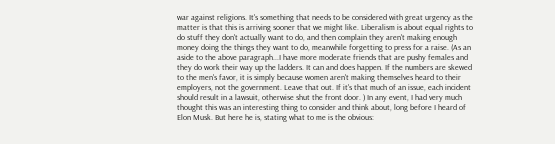war against religions. It's something that needs to be considered with great urgency as the matter is that this is arriving sooner that we might like. Liberalism is about equal rights to do stuff they don't actually want to do, and then complain they aren't making enough money doing the things they want to do, meanwhile forgetting to press for a raise. (As an aside to the above paragraph...I have more moderate friends that are pushy females and they do work their way up the ladders. It can and does happen. If the numbers are skewed to the men's favor, it is simply because women aren't making themselves heard to their employers, not the government. Leave that out. If it's that much of an issue, each incident should result in a lawsuit, otherwise shut the front door. ) In any event, I had very much thought this was an interesting thing to consider and think about, long before I heard of Elon Musk. But here he is, stating what to me is the obvious: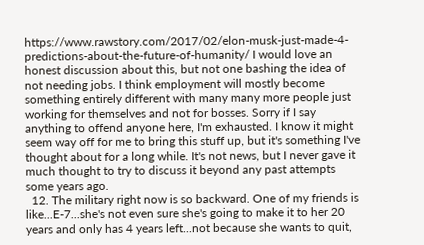https://www.rawstory.com/2017/02/elon-musk-just-made-4-predictions-about-the-future-of-humanity/ I would love an honest discussion about this, but not one bashing the idea of not needing jobs. I think employment will mostly become something entirely different with many many more people just working for themselves and not for bosses. Sorry if I say anything to offend anyone here, I'm exhausted. I know it might seem way off for me to bring this stuff up, but it's something I've thought about for a long while. It's not news, but I never gave it much thought to try to discuss it beyond any past attempts some years ago.
  12. The military right now is so backward. One of my friends is like...E-7...she's not even sure she's going to make it to her 20 years and only has 4 years left...not because she wants to quit,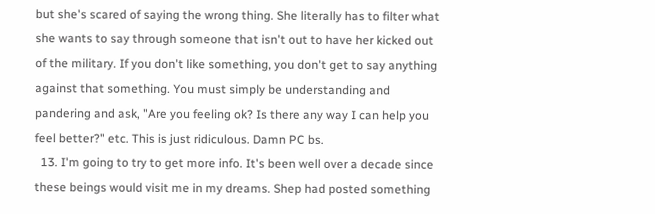but she's scared of saying the wrong thing. She literally has to filter what she wants to say through someone that isn't out to have her kicked out of the military. If you don't like something, you don't get to say anything against that something. You must simply be understanding and pandering and ask, "Are you feeling ok? Is there any way I can help you feel better?" etc. This is just ridiculous. Damn PC bs.
  13. I'm going to try to get more info. It's been well over a decade since these beings would visit me in my dreams. Shep had posted something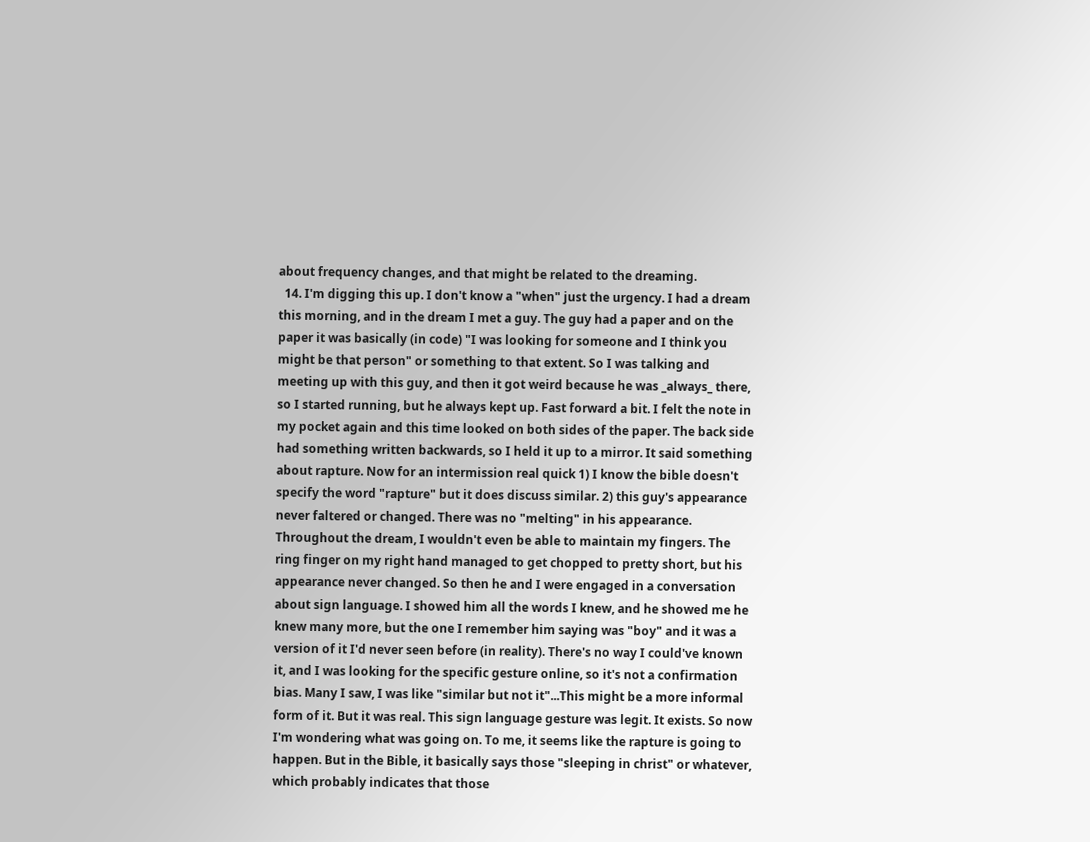about frequency changes, and that might be related to the dreaming.
  14. I'm digging this up. I don't know a "when" just the urgency. I had a dream this morning, and in the dream I met a guy. The guy had a paper and on the paper it was basically (in code) "I was looking for someone and I think you might be that person" or something to that extent. So I was talking and meeting up with this guy, and then it got weird because he was _always_ there, so I started running, but he always kept up. Fast forward a bit. I felt the note in my pocket again and this time looked on both sides of the paper. The back side had something written backwards, so I held it up to a mirror. It said something about rapture. Now for an intermission real quick 1) I know the bible doesn't specify the word "rapture" but it does discuss similar. 2) this guy's appearance never faltered or changed. There was no "melting" in his appearance. Throughout the dream, I wouldn't even be able to maintain my fingers. The ring finger on my right hand managed to get chopped to pretty short, but his appearance never changed. So then he and I were engaged in a conversation about sign language. I showed him all the words I knew, and he showed me he knew many more, but the one I remember him saying was "boy" and it was a version of it I'd never seen before (in reality). There's no way I could've known it, and I was looking for the specific gesture online, so it's not a confirmation bias. Many I saw, I was like "similar but not it"...This might be a more informal form of it. But it was real. This sign language gesture was legit. It exists. So now I'm wondering what was going on. To me, it seems like the rapture is going to happen. But in the Bible, it basically says those "sleeping in christ" or whatever, which probably indicates that those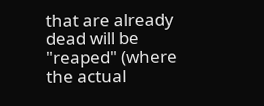that are already dead will be "reaped" (where the actual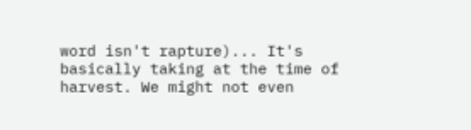word isn't rapture)... It's basically taking at the time of harvest. We might not even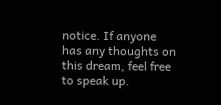notice. If anyone has any thoughts on this dream, feel free to speak up.